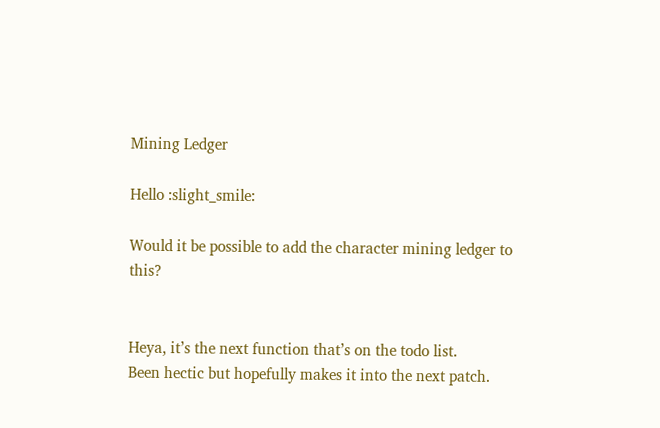Mining Ledger

Hello :slight_smile:

Would it be possible to add the character mining ledger to this?


Heya, it’s the next function that’s on the todo list.
Been hectic but hopefully makes it into the next patch.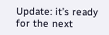Update: it’s ready for the next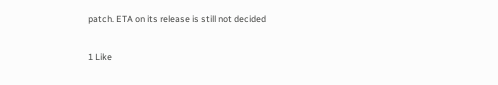patch. ETA on its release is still not decided

1 Like